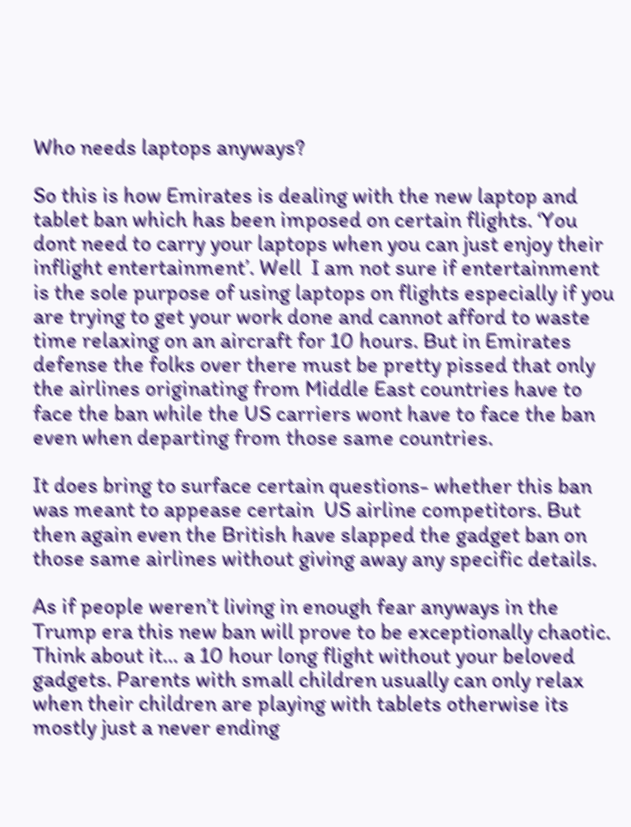Who needs laptops anyways?

So this is how Emirates is dealing with the new laptop and tablet ban which has been imposed on certain flights. ‘You dont need to carry your laptops when you can just enjoy their inflight entertainment’. Well  I am not sure if entertainment is the sole purpose of using laptops on flights especially if you are trying to get your work done and cannot afford to waste time relaxing on an aircraft for 10 hours. But in Emirates defense the folks over there must be pretty pissed that only the airlines originating from Middle East countries have to face the ban while the US carriers wont have to face the ban even when departing from those same countries.

It does bring to surface certain questions- whether this ban was meant to appease certain  US airline competitors. But then again even the British have slapped the gadget ban on those same airlines without giving away any specific details.

As if people weren’t living in enough fear anyways in the Trump era this new ban will prove to be exceptionally chaotic. Think about it… a 10 hour long flight without your beloved gadgets. Parents with small children usually can only relax when their children are playing with tablets otherwise its mostly just a never ending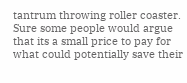tantrum throwing roller coaster. Sure some people would argue that its a small price to pay for what could potentially save their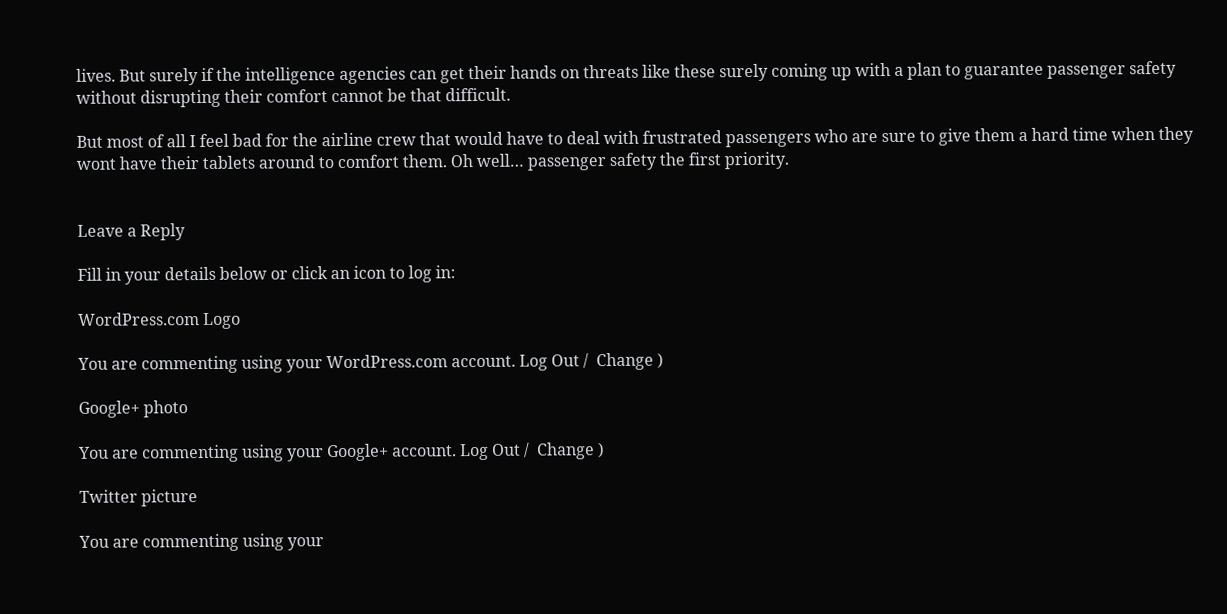lives. But surely if the intelligence agencies can get their hands on threats like these surely coming up with a plan to guarantee passenger safety without disrupting their comfort cannot be that difficult.

But most of all I feel bad for the airline crew that would have to deal with frustrated passengers who are sure to give them a hard time when they wont have their tablets around to comfort them. Oh well… passenger safety the first priority.


Leave a Reply

Fill in your details below or click an icon to log in:

WordPress.com Logo

You are commenting using your WordPress.com account. Log Out /  Change )

Google+ photo

You are commenting using your Google+ account. Log Out /  Change )

Twitter picture

You are commenting using your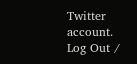Twitter account. Log Out /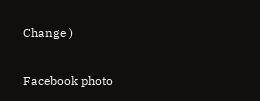Change )

Facebook photo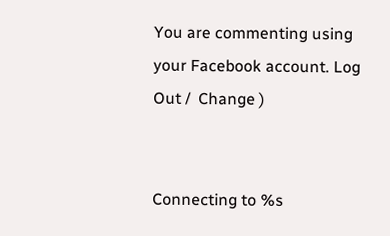You are commenting using your Facebook account. Log Out /  Change )


Connecting to %s